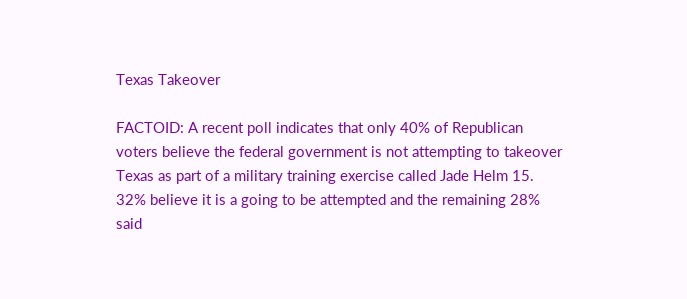Texas Takeover

FACTOID: A recent poll indicates that only 40% of Republican voters believe the federal government is not attempting to takeover Texas as part of a military training exercise called Jade Helm 15. 32% believe it is a going to be attempted and the remaining 28% said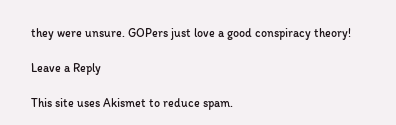they were unsure. GOPers just love a good conspiracy theory!

Leave a Reply

This site uses Akismet to reduce spam.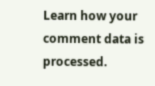Learn how your comment data is processed.